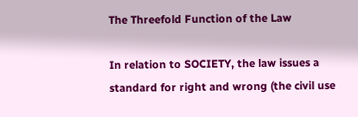The Threefold Function of the Law

In relation to SOCIETY, the law issues a standard for right and wrong (the civil use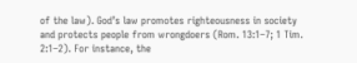of the law). God’s law promotes righteousness in society and protects people from wrongdoers (Rom. 13:1–7; 1 Tim. 2:1–2). For instance, the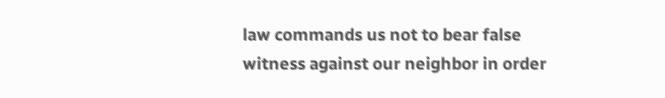law commands us not to bear false witness against our neighbor in order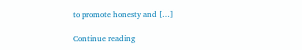to promote honesty and […]

Continue reading